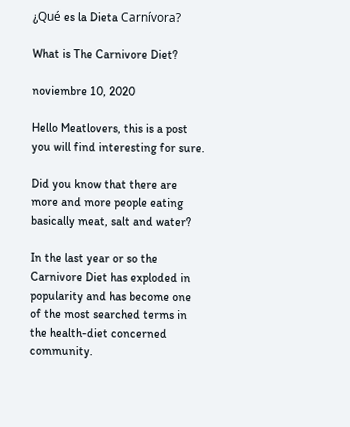¿Qué es la Dieta Carnívora?

What is The Carnivore Diet?

noviembre 10, 2020

Hello Meatlovers, this is a post you will find interesting for sure.

Did you know that there are more and more people eating basically meat, salt and water?

In the last year or so the Carnivore Diet has exploded in popularity and has become one of the most searched terms in the health-diet concerned community.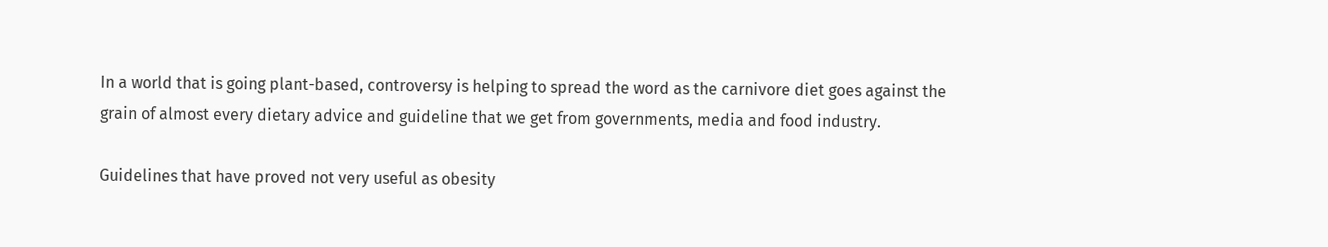In a world that is going plant-based, controversy is helping to spread the word as the carnivore diet goes against the grain of almost every dietary advice and guideline that we get from governments, media and food industry.

Guidelines that have proved not very useful as obesity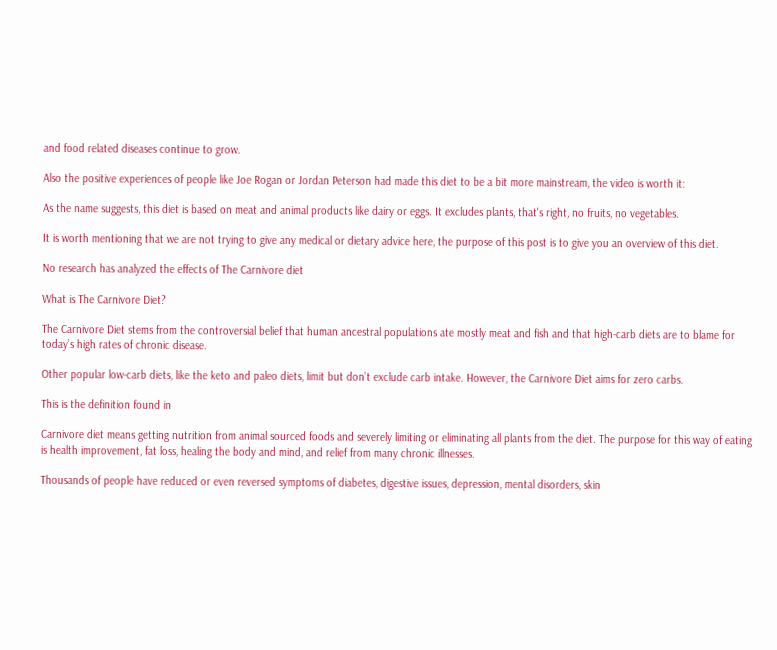and food related diseases continue to grow.

Also the positive experiences of people like Joe Rogan or Jordan Peterson had made this diet to be a bit more mainstream, the video is worth it:

As the name suggests, this diet is based on meat and animal products like dairy or eggs. It excludes plants, that's right, no fruits, no vegetables.

It is worth mentioning that we are not trying to give any medical or dietary advice here, the purpose of this post is to give you an overview of this diet.

No research has analyzed the effects of The Carnivore diet

What is The Carnivore Diet?

The Carnivore Diet stems from the controversial belief that human ancestral populations ate mostly meat and fish and that high-carb diets are to blame for today’s high rates of chronic disease.

Other popular low-carb diets, like the keto and paleo diets, limit but don’t exclude carb intake. However, the Carnivore Diet aims for zero carbs.

This is the definition found in

Carnivore diet means getting nutrition from animal sourced foods and severely limiting or eliminating all plants from the diet. The purpose for this way of eating is health improvement, fat loss, healing the body and mind, and relief from many chronic illnesses.

Thousands of people have reduced or even reversed symptoms of diabetes, digestive issues, depression, mental disorders, skin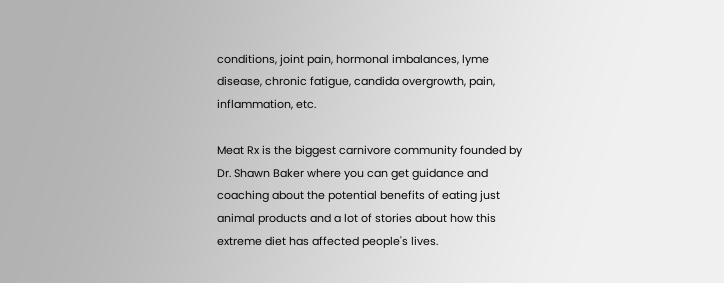conditions, joint pain, hormonal imbalances, lyme disease, chronic fatigue, candida overgrowth, pain, inflammation, etc.

Meat Rx is the biggest carnivore community founded by Dr. Shawn Baker where you can get guidance and coaching about the potential benefits of eating just animal products and a lot of stories about how this extreme diet has affected people's lives.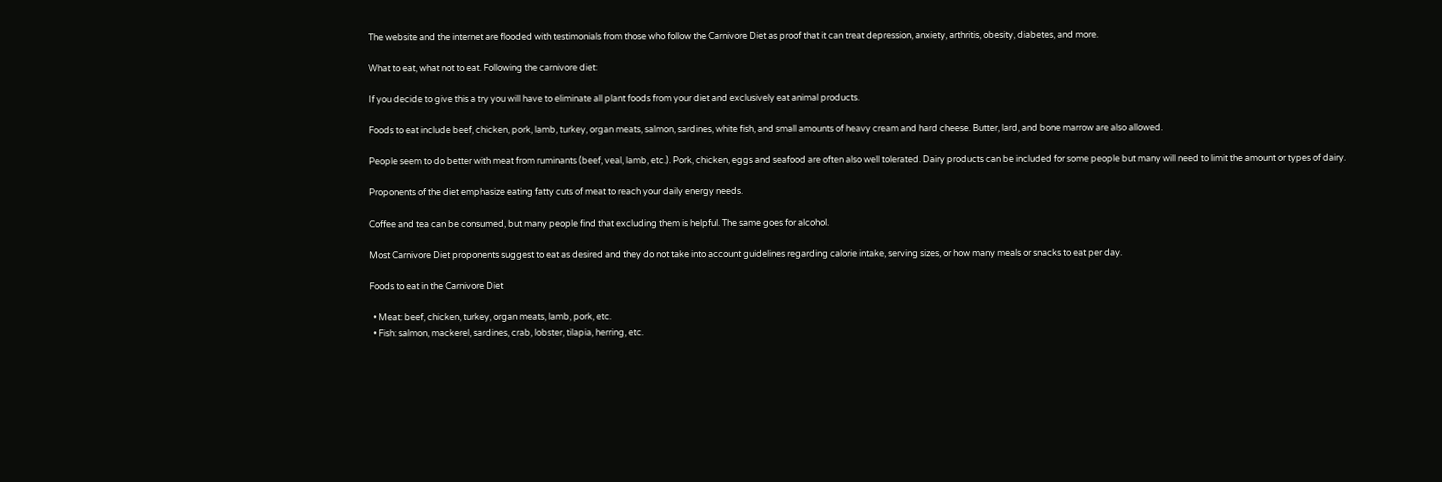The website and the internet are flooded with testimonials from those who follow the Carnivore Diet as proof that it can treat depression, anxiety, arthritis, obesity, diabetes, and more.

What to eat, what not to eat. Following the carnivore diet:

If you decide to give this a try you will have to eliminate all plant foods from your diet and exclusively eat animal products.

Foods to eat include beef, chicken, pork, lamb, turkey, organ meats, salmon, sardines, white fish, and small amounts of heavy cream and hard cheese. Butter, lard, and bone marrow are also allowed.

People seem to do better with meat from ruminants (beef, veal, lamb, etc.). Pork, chicken, eggs and seafood are often also well tolerated. Dairy products can be included for some people but many will need to limit the amount or types of dairy.

Proponents of the diet emphasize eating fatty cuts of meat to reach your daily energy needs.

Coffee and tea can be consumed, but many people find that excluding them is helpful. The same goes for alcohol.

Most Carnivore Diet proponents suggest to eat as desired and they do not take into account guidelines regarding calorie intake, serving sizes, or how many meals or snacks to eat per day.

Foods to eat in the Carnivore Diet

  • Meat: beef, chicken, turkey, organ meats, lamb, pork, etc.
  • Fish: salmon, mackerel, sardines, crab, lobster, tilapia, herring, etc.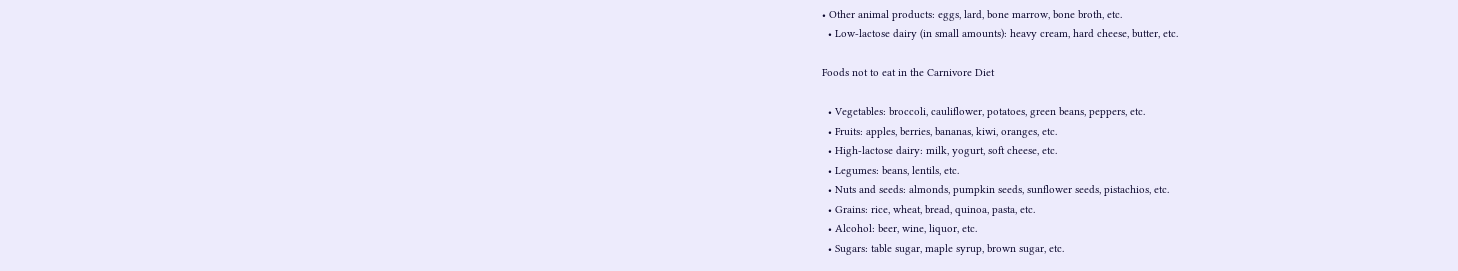• Other animal products: eggs, lard, bone marrow, bone broth, etc.
  • Low-lactose dairy (in small amounts): heavy cream, hard cheese, butter, etc.

Foods not to eat in the Carnivore Diet

  • Vegetables: broccoli, cauliflower, potatoes, green beans, peppers, etc.
  • Fruits: apples, berries, bananas, kiwi, oranges, etc.
  • High-lactose dairy: milk, yogurt, soft cheese, etc.
  • Legumes: beans, lentils, etc.
  • Nuts and seeds: almonds, pumpkin seeds, sunflower seeds, pistachios, etc.
  • Grains: rice, wheat, bread, quinoa, pasta, etc.
  • Alcohol: beer, wine, liquor, etc.
  • Sugars: table sugar, maple syrup, brown sugar, etc.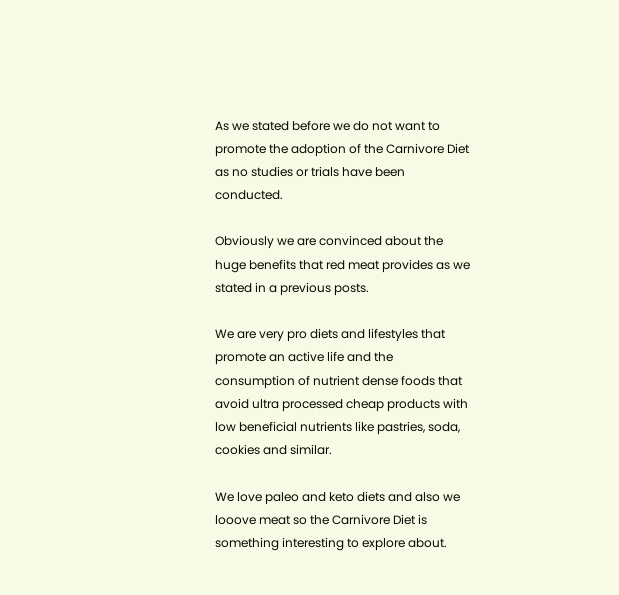As we stated before we do not want to promote the adoption of the Carnivore Diet as no studies or trials have been conducted.

Obviously we are convinced about the huge benefits that red meat provides as we stated in a previous posts.

We are very pro diets and lifestyles that promote an active life and the consumption of nutrient dense foods that avoid ultra processed cheap products with low beneficial nutrients like pastries, soda, cookies and similar.

We love paleo and keto diets and also we looove meat so the Carnivore Diet is something interesting to explore about.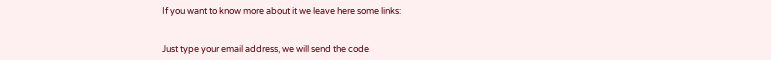If you want to know more about it we leave here some links:


Just type your email address, we will send the code